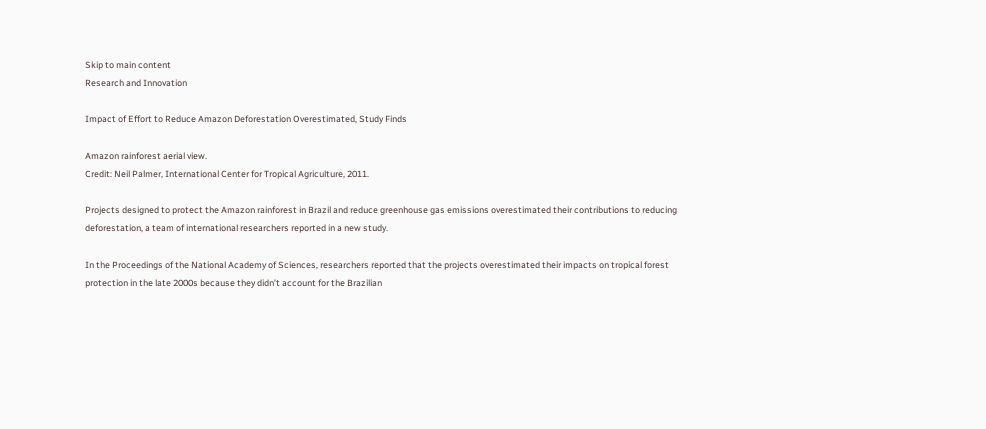Skip to main content
Research and Innovation

Impact of Effort to Reduce Amazon Deforestation Overestimated, Study Finds

Amazon rainforest aerial view.
Credit: Neil Palmer, International Center for Tropical Agriculture, 2011.

Projects designed to protect the Amazon rainforest in Brazil and reduce greenhouse gas emissions overestimated their contributions to reducing deforestation, a team of international researchers reported in a new study.

In the Proceedings of the National Academy of Sciences, researchers reported that the projects overestimated their impacts on tropical forest protection in the late 2000s because they didn’t account for the Brazilian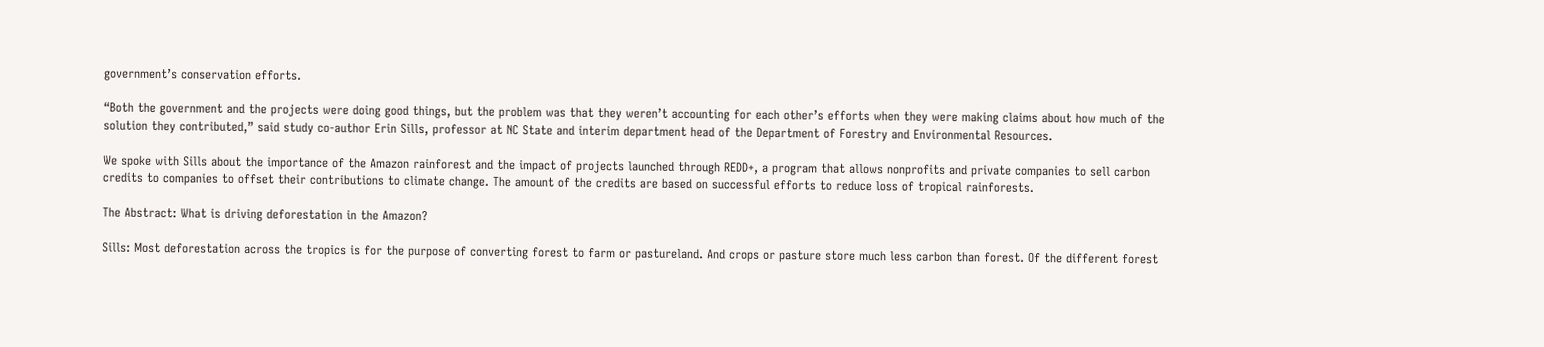government’s conservation efforts.

“Both the government and the projects were doing good things, but the problem was that they weren’t accounting for each other’s efforts when they were making claims about how much of the solution they contributed,” said study co-author Erin Sills, professor at NC State and interim department head of the Department of Forestry and Environmental Resources.

We spoke with Sills about the importance of the Amazon rainforest and the impact of projects launched through REDD+, a program that allows nonprofits and private companies to sell carbon credits to companies to offset their contributions to climate change. The amount of the credits are based on successful efforts to reduce loss of tropical rainforests.

The Abstract: What is driving deforestation in the Amazon?

Sills: Most deforestation across the tropics is for the purpose of converting forest to farm or pastureland. And crops or pasture store much less carbon than forest. Of the different forest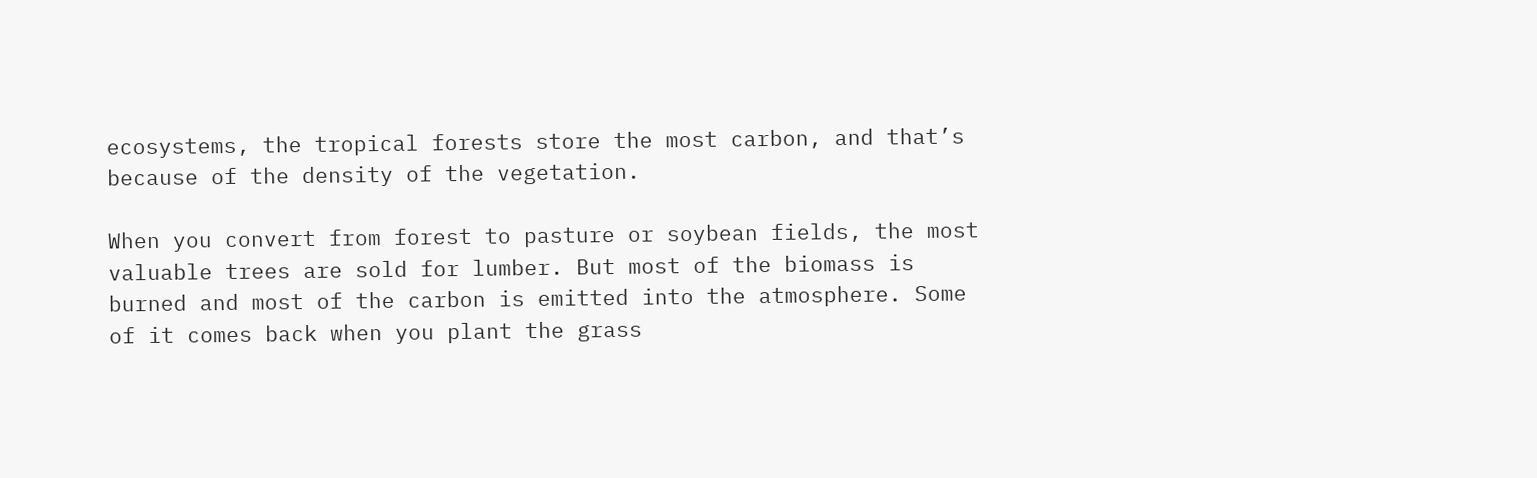ecosystems, the tropical forests store the most carbon, and that’s because of the density of the vegetation.

When you convert from forest to pasture or soybean fields, the most valuable trees are sold for lumber. But most of the biomass is burned and most of the carbon is emitted into the atmosphere. Some of it comes back when you plant the grass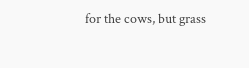for the cows, but grass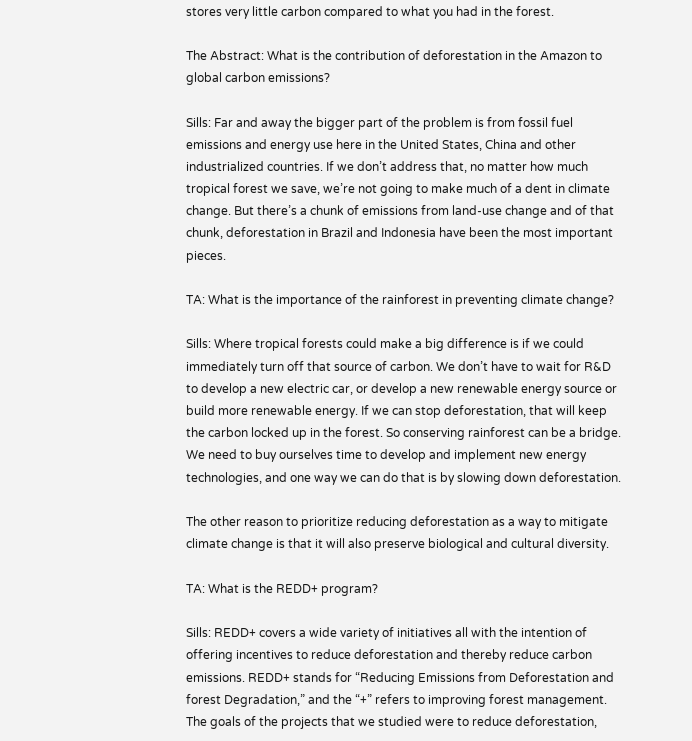stores very little carbon compared to what you had in the forest.

The Abstract: What is the contribution of deforestation in the Amazon to global carbon emissions?

Sills: Far and away the bigger part of the problem is from fossil fuel emissions and energy use here in the United States, China and other industrialized countries. If we don’t address that, no matter how much tropical forest we save, we’re not going to make much of a dent in climate change. But there’s a chunk of emissions from land-use change and of that chunk, deforestation in Brazil and Indonesia have been the most important pieces.

TA: What is the importance of the rainforest in preventing climate change?

Sills: Where tropical forests could make a big difference is if we could immediately turn off that source of carbon. We don’t have to wait for R&D to develop a new electric car, or develop a new renewable energy source or build more renewable energy. If we can stop deforestation, that will keep the carbon locked up in the forest. So conserving rainforest can be a bridge. We need to buy ourselves time to develop and implement new energy technologies, and one way we can do that is by slowing down deforestation.

The other reason to prioritize reducing deforestation as a way to mitigate climate change is that it will also preserve biological and cultural diversity.

TA: What is the REDD+ program?

Sills: REDD+ covers a wide variety of initiatives all with the intention of offering incentives to reduce deforestation and thereby reduce carbon emissions. REDD+ stands for “Reducing Emissions from Deforestation and forest Degradation,” and the “+” refers to improving forest management. The goals of the projects that we studied were to reduce deforestation,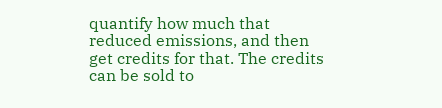quantify how much that reduced emissions, and then get credits for that. The credits can be sold to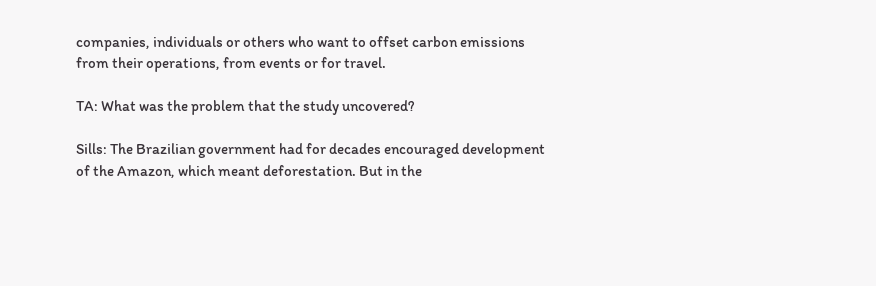companies, individuals or others who want to offset carbon emissions from their operations, from events or for travel.

TA: What was the problem that the study uncovered?

Sills: The Brazilian government had for decades encouraged development of the Amazon, which meant deforestation. But in the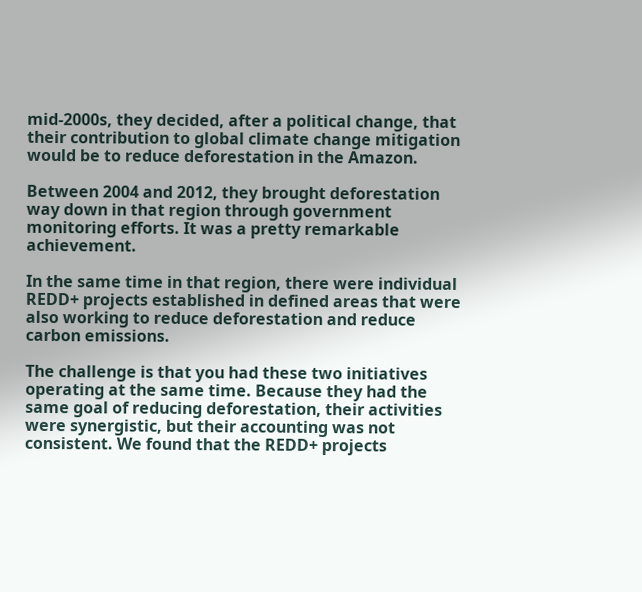mid-2000s, they decided, after a political change, that their contribution to global climate change mitigation would be to reduce deforestation in the Amazon.

Between 2004 and 2012, they brought deforestation way down in that region through government monitoring efforts. It was a pretty remarkable achievement.

In the same time in that region, there were individual REDD+ projects established in defined areas that were also working to reduce deforestation and reduce carbon emissions.

The challenge is that you had these two initiatives operating at the same time. Because they had the same goal of reducing deforestation, their activities were synergistic, but their accounting was not consistent. We found that the REDD+ projects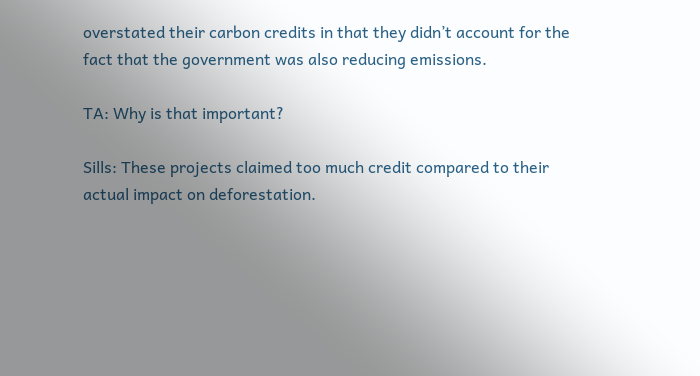overstated their carbon credits in that they didn’t account for the fact that the government was also reducing emissions.

TA: Why is that important?

Sills: These projects claimed too much credit compared to their actual impact on deforestation.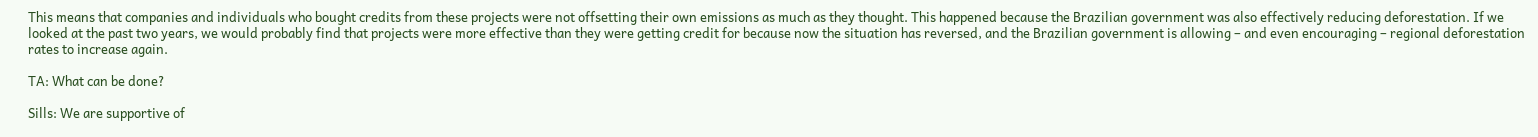This means that companies and individuals who bought credits from these projects were not offsetting their own emissions as much as they thought. This happened because the Brazilian government was also effectively reducing deforestation. If we looked at the past two years, we would probably find that projects were more effective than they were getting credit for because now the situation has reversed, and the Brazilian government is allowing – and even encouraging – regional deforestation rates to increase again.

TA: What can be done?

Sills: We are supportive of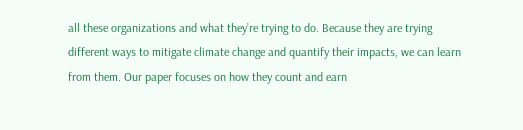all these organizations and what they’re trying to do. Because they are trying different ways to mitigate climate change and quantify their impacts, we can learn from them. Our paper focuses on how they count and earn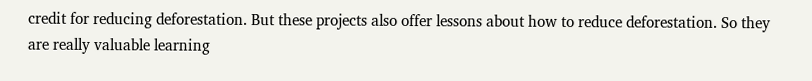credit for reducing deforestation. But these projects also offer lessons about how to reduce deforestation. So they are really valuable learning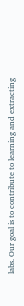labs. Our goal is to contribute to learning and extracting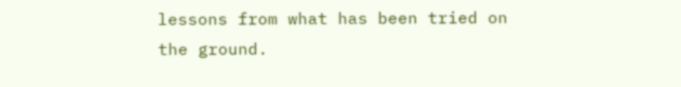lessons from what has been tried on the ground.